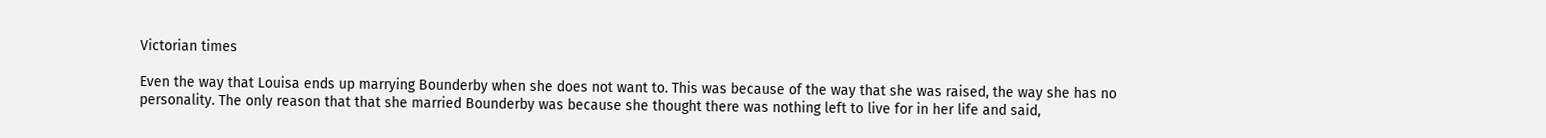Victorian times

Even the way that Louisa ends up marrying Bounderby when she does not want to. This was because of the way that she was raised, the way she has no personality. The only reason that that she married Bounderby was because she thought there was nothing left to live for in her life and said,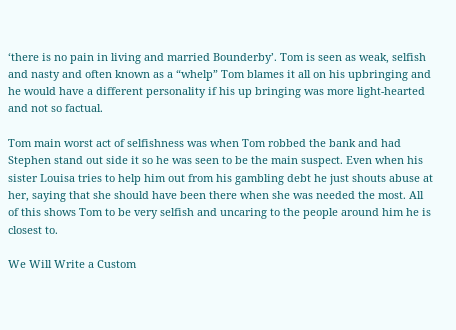‘there is no pain in living and married Bounderby’. Tom is seen as weak, selfish and nasty and often known as a “whelp” Tom blames it all on his upbringing and he would have a different personality if his up bringing was more light-hearted and not so factual.

Tom main worst act of selfishness was when Tom robbed the bank and had Stephen stand out side it so he was seen to be the main suspect. Even when his sister Louisa tries to help him out from his gambling debt he just shouts abuse at her, saying that she should have been there when she was needed the most. All of this shows Tom to be very selfish and uncaring to the people around him he is closest to.

We Will Write a Custom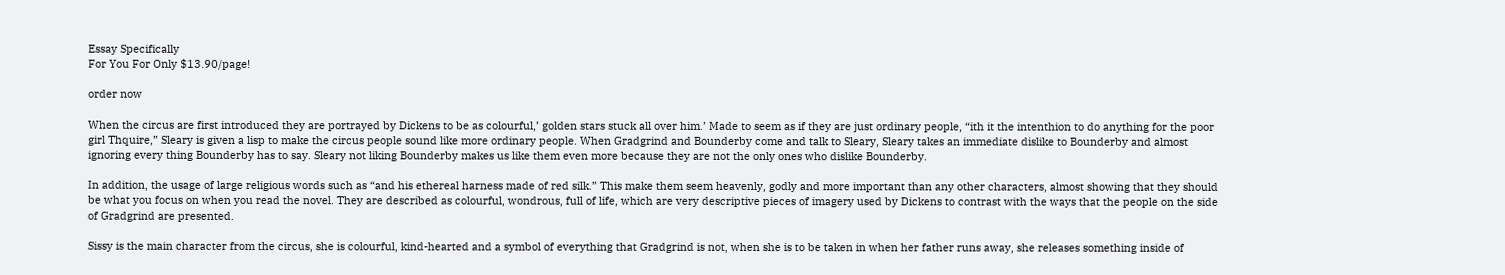Essay Specifically
For You For Only $13.90/page!

order now

When the circus are first introduced they are portrayed by Dickens to be as colourful,’ golden stars stuck all over him.’ Made to seem as if they are just ordinary people, “ith it the intenthion to do anything for the poor girl Thquire,” Sleary is given a lisp to make the circus people sound like more ordinary people. When Gradgrind and Bounderby come and talk to Sleary, Sleary takes an immediate dislike to Bounderby and almost ignoring every thing Bounderby has to say. Sleary not liking Bounderby makes us like them even more because they are not the only ones who dislike Bounderby.

In addition, the usage of large religious words such as “and his ethereal harness made of red silk.” This make them seem heavenly, godly and more important than any other characters, almost showing that they should be what you focus on when you read the novel. They are described as colourful, wondrous, full of life, which are very descriptive pieces of imagery used by Dickens to contrast with the ways that the people on the side of Gradgrind are presented.

Sissy is the main character from the circus, she is colourful, kind-hearted and a symbol of everything that Gradgrind is not, when she is to be taken in when her father runs away, she releases something inside of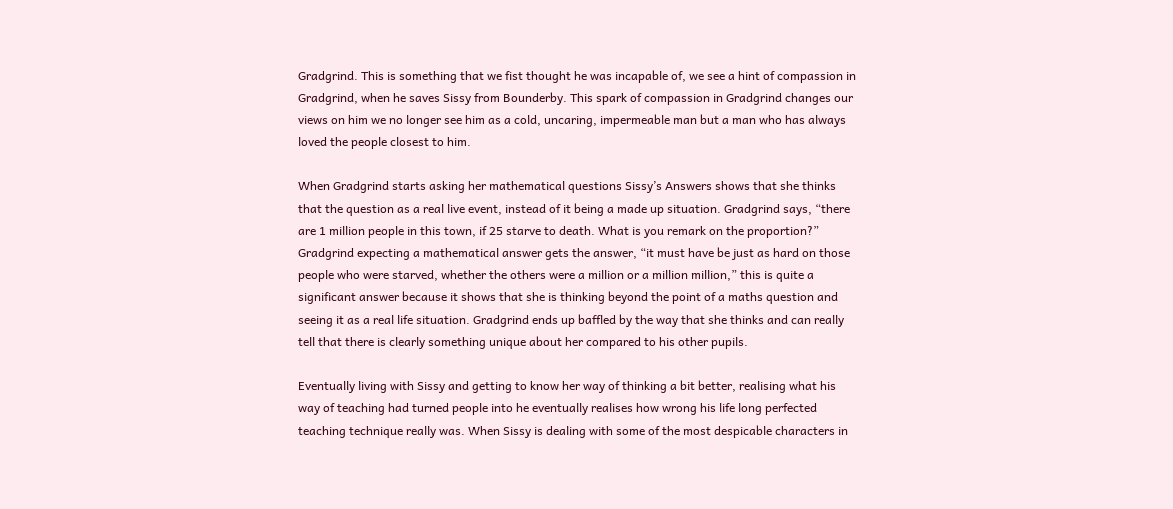Gradgrind. This is something that we fist thought he was incapable of, we see a hint of compassion in Gradgrind, when he saves Sissy from Bounderby. This spark of compassion in Gradgrind changes our views on him we no longer see him as a cold, uncaring, impermeable man but a man who has always loved the people closest to him.

When Gradgrind starts asking her mathematical questions Sissy’s Answers shows that she thinks that the question as a real live event, instead of it being a made up situation. Gradgrind says, “there are 1 million people in this town, if 25 starve to death. What is you remark on the proportion?” Gradgrind expecting a mathematical answer gets the answer, “it must have be just as hard on those people who were starved, whether the others were a million or a million million,” this is quite a significant answer because it shows that she is thinking beyond the point of a maths question and seeing it as a real life situation. Gradgrind ends up baffled by the way that she thinks and can really tell that there is clearly something unique about her compared to his other pupils.

Eventually living with Sissy and getting to know her way of thinking a bit better, realising what his way of teaching had turned people into he eventually realises how wrong his life long perfected teaching technique really was. When Sissy is dealing with some of the most despicable characters in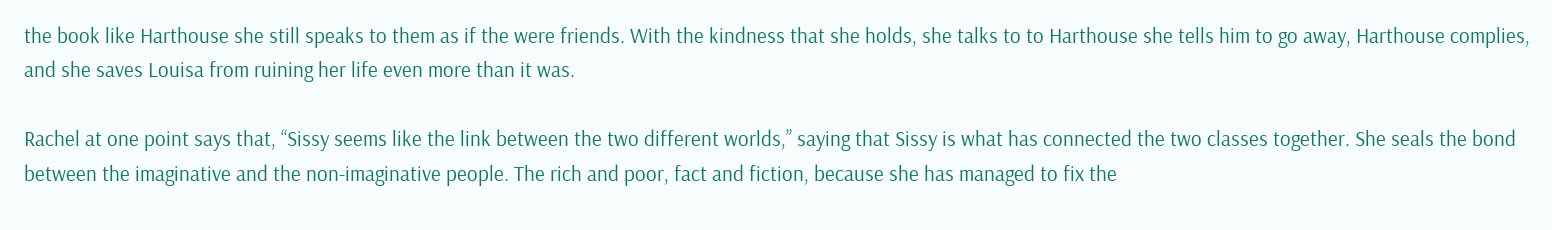the book like Harthouse she still speaks to them as if the were friends. With the kindness that she holds, she talks to to Harthouse she tells him to go away, Harthouse complies, and she saves Louisa from ruining her life even more than it was.

Rachel at one point says that, “Sissy seems like the link between the two different worlds,” saying that Sissy is what has connected the two classes together. She seals the bond between the imaginative and the non-imaginative people. The rich and poor, fact and fiction, because she has managed to fix the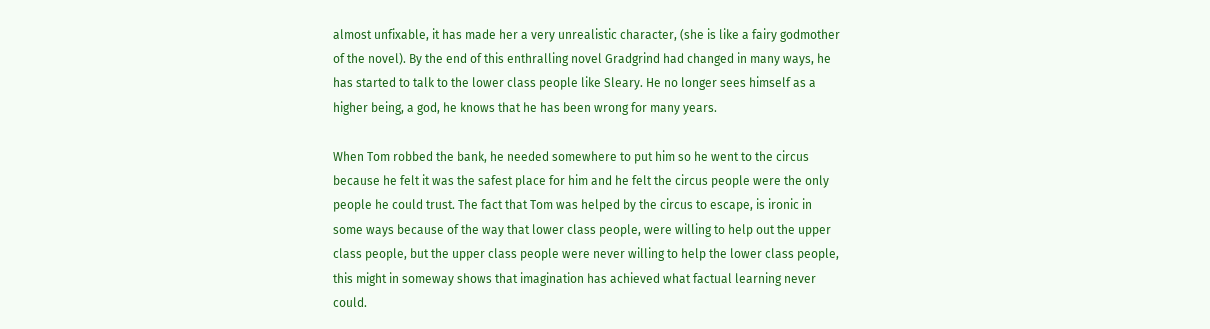almost unfixable, it has made her a very unrealistic character, (she is like a fairy godmother of the novel). By the end of this enthralling novel Gradgrind had changed in many ways, he has started to talk to the lower class people like Sleary. He no longer sees himself as a higher being, a god, he knows that he has been wrong for many years.

When Tom robbed the bank, he needed somewhere to put him so he went to the circus because he felt it was the safest place for him and he felt the circus people were the only people he could trust. The fact that Tom was helped by the circus to escape, is ironic in some ways because of the way that lower class people, were willing to help out the upper class people, but the upper class people were never willing to help the lower class people, this might in someway shows that imagination has achieved what factual learning never could.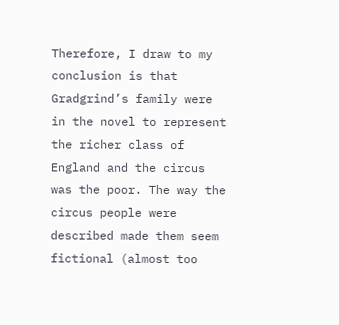Therefore, I draw to my conclusion is that Gradgrind’s family were in the novel to represent the richer class of England and the circus was the poor. The way the circus people were described made them seem fictional (almost too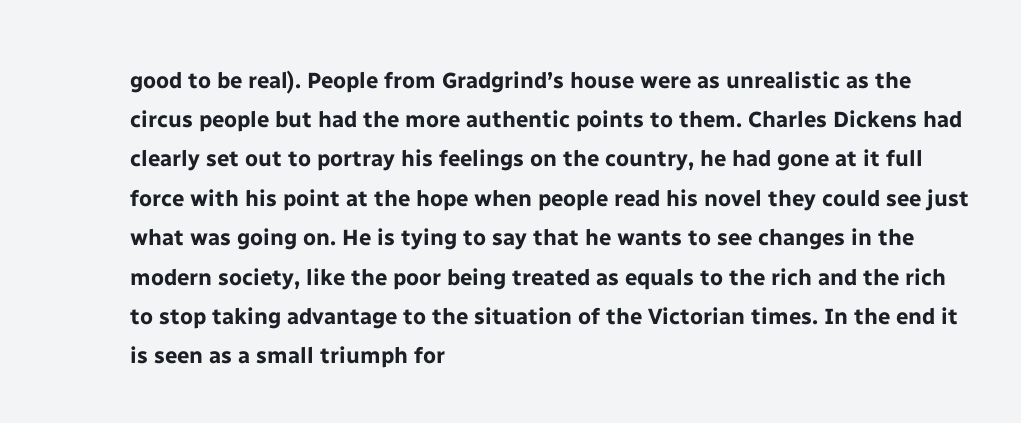good to be real). People from Gradgrind’s house were as unrealistic as the circus people but had the more authentic points to them. Charles Dickens had clearly set out to portray his feelings on the country, he had gone at it full force with his point at the hope when people read his novel they could see just what was going on. He is tying to say that he wants to see changes in the modern society, like the poor being treated as equals to the rich and the rich to stop taking advantage to the situation of the Victorian times. In the end it is seen as a small triumph for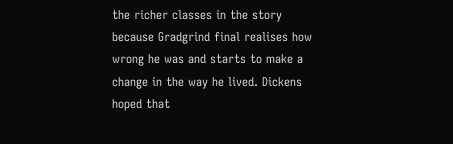the richer classes in the story because Gradgrind final realises how wrong he was and starts to make a change in the way he lived. Dickens hoped that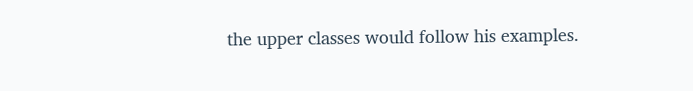the upper classes would follow his examples.